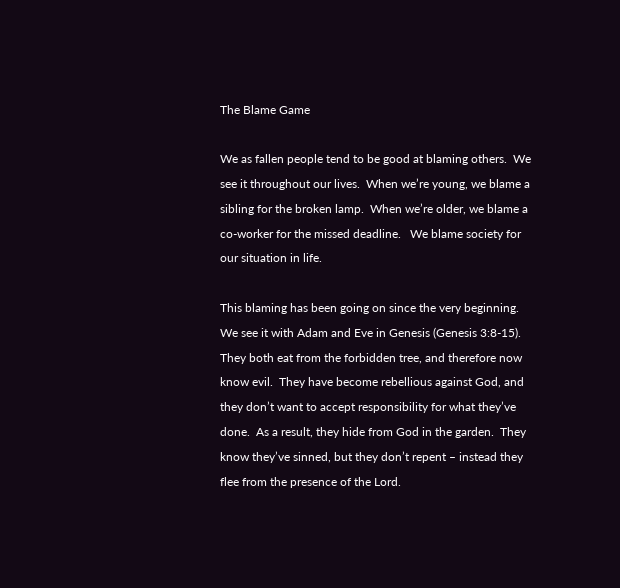The Blame Game

We as fallen people tend to be good at blaming others.  We see it throughout our lives.  When we’re young, we blame a sibling for the broken lamp.  When we’re older, we blame a co-worker for the missed deadline.   We blame society for our situation in life.

This blaming has been going on since the very beginning.  We see it with Adam and Eve in Genesis (Genesis 3:8-15).  They both eat from the forbidden tree, and therefore now know evil.  They have become rebellious against God, and they don’t want to accept responsibility for what they’ve done.  As a result, they hide from God in the garden.  They know they’ve sinned, but they don’t repent – instead they flee from the presence of the Lord.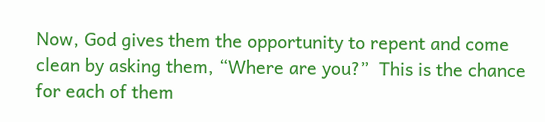Now, God gives them the opportunity to repent and come clean by asking them, “Where are you?”  This is the chance for each of them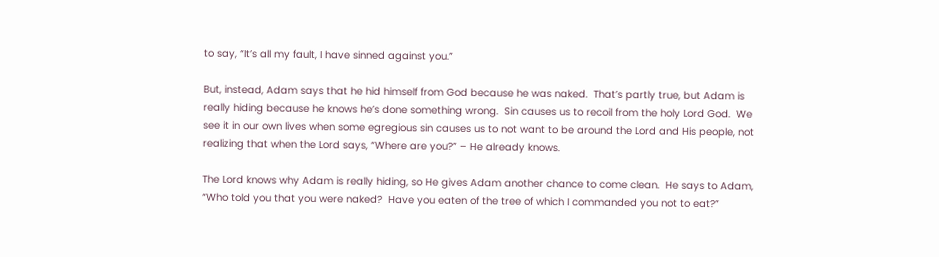to say, “It’s all my fault, I have sinned against you.”

But, instead, Adam says that he hid himself from God because he was naked.  That’s partly true, but Adam is really hiding because he knows he’s done something wrong.  Sin causes us to recoil from the holy Lord God.  We see it in our own lives when some egregious sin causes us to not want to be around the Lord and His people, not realizing that when the Lord says, “Where are you?” – He already knows.

The Lord knows why Adam is really hiding, so He gives Adam another chance to come clean.  He says to Adam, “Who told you that you were naked?  Have you eaten of the tree of which I commanded you not to eat?”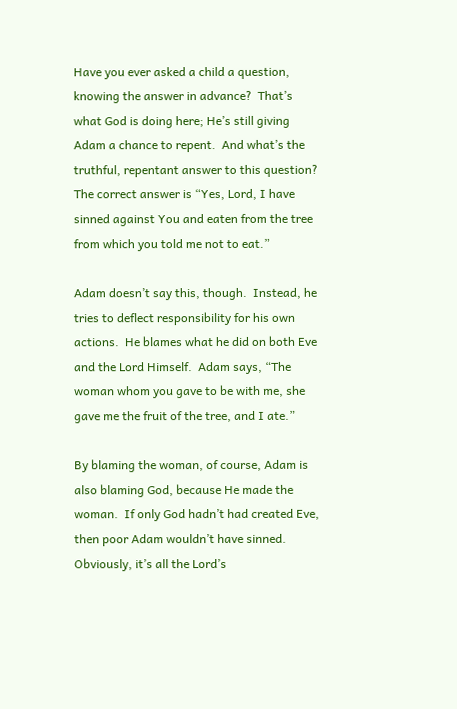Have you ever asked a child a question, knowing the answer in advance?  That’s what God is doing here; He’s still giving Adam a chance to repent.  And what’s the truthful, repentant answer to this question?  The correct answer is “Yes, Lord, I have sinned against You and eaten from the tree from which you told me not to eat.”

Adam doesn’t say this, though.  Instead, he tries to deflect responsibility for his own actions.  He blames what he did on both Eve and the Lord Himself.  Adam says, “The woman whom you gave to be with me, she gave me the fruit of the tree, and I ate.”

By blaming the woman, of course, Adam is also blaming God, because He made the woman.  If only God hadn’t had created Eve, then poor Adam wouldn’t have sinned.  Obviously, it’s all the Lord’s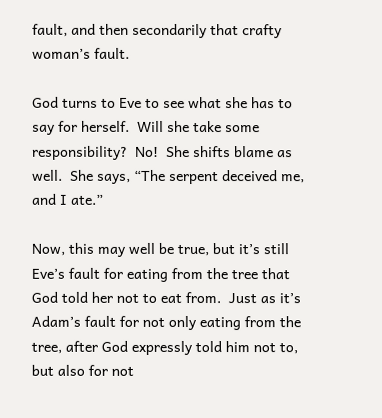fault, and then secondarily that crafty woman’s fault.

God turns to Eve to see what she has to say for herself.  Will she take some responsibility?  No!  She shifts blame as well.  She says, “The serpent deceived me, and I ate.”

Now, this may well be true, but it’s still Eve’s fault for eating from the tree that God told her not to eat from.  Just as it’s Adam’s fault for not only eating from the tree, after God expressly told him not to, but also for not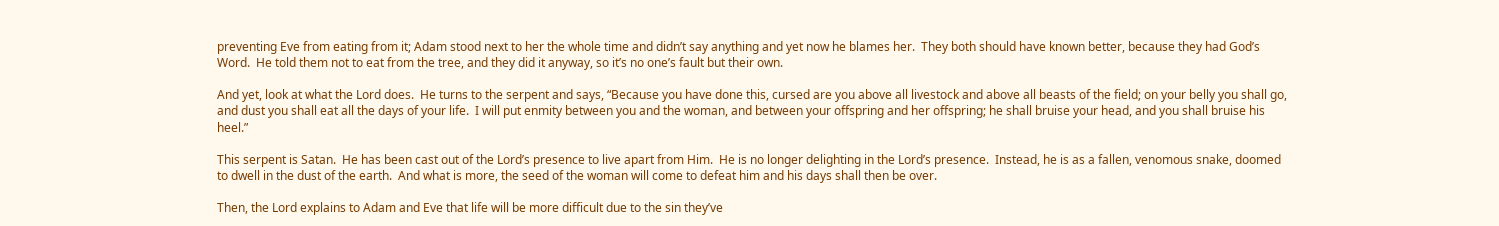preventing Eve from eating from it; Adam stood next to her the whole time and didn’t say anything and yet now he blames her.  They both should have known better, because they had God’s Word.  He told them not to eat from the tree, and they did it anyway, so it’s no one’s fault but their own.

And yet, look at what the Lord does.  He turns to the serpent and says, “Because you have done this, cursed are you above all livestock and above all beasts of the field; on your belly you shall go, and dust you shall eat all the days of your life.  I will put enmity between you and the woman, and between your offspring and her offspring; he shall bruise your head, and you shall bruise his heel.”

This serpent is Satan.  He has been cast out of the Lord’s presence to live apart from Him.  He is no longer delighting in the Lord’s presence.  Instead, he is as a fallen, venomous snake, doomed to dwell in the dust of the earth.  And what is more, the seed of the woman will come to defeat him and his days shall then be over.

Then, the Lord explains to Adam and Eve that life will be more difficult due to the sin they’ve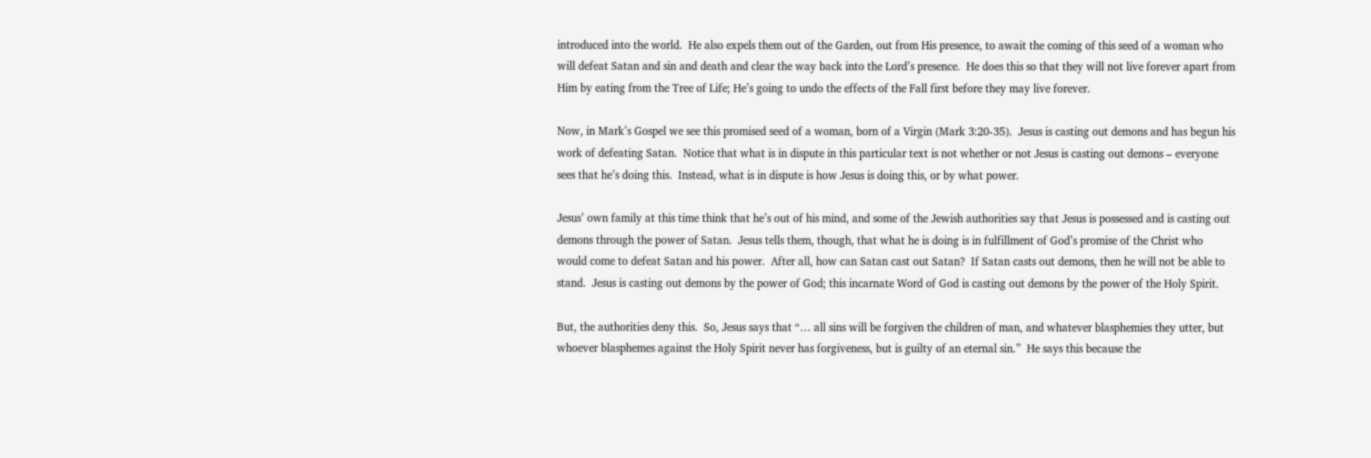introduced into the world.  He also expels them out of the Garden, out from His presence, to await the coming of this seed of a woman who will defeat Satan and sin and death and clear the way back into the Lord’s presence.  He does this so that they will not live forever apart from Him by eating from the Tree of Life; He’s going to undo the effects of the Fall first before they may live forever.

Now, in Mark’s Gospel we see this promised seed of a woman, born of a Virgin (Mark 3:20-35).  Jesus is casting out demons and has begun his work of defeating Satan.  Notice that what is in dispute in this particular text is not whether or not Jesus is casting out demons – everyone sees that he’s doing this.  Instead, what is in dispute is how Jesus is doing this, or by what power.

Jesus’ own family at this time think that he’s out of his mind, and some of the Jewish authorities say that Jesus is possessed and is casting out demons through the power of Satan.  Jesus tells them, though, that what he is doing is in fulfillment of God’s promise of the Christ who would come to defeat Satan and his power.  After all, how can Satan cast out Satan?  If Satan casts out demons, then he will not be able to stand.  Jesus is casting out demons by the power of God; this incarnate Word of God is casting out demons by the power of the Holy Spirit.

But, the authorities deny this.  So, Jesus says that “… all sins will be forgiven the children of man, and whatever blasphemies they utter, but whoever blasphemes against the Holy Spirit never has forgiveness, but is guilty of an eternal sin.”  He says this because the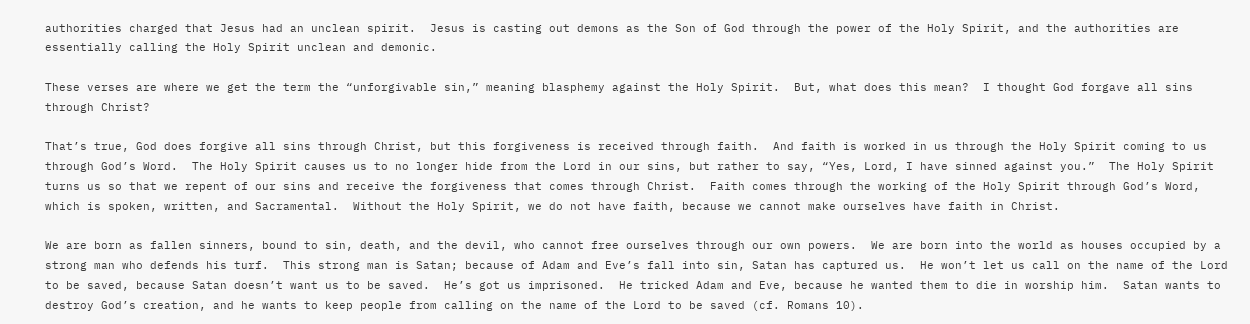authorities charged that Jesus had an unclean spirit.  Jesus is casting out demons as the Son of God through the power of the Holy Spirit, and the authorities are essentially calling the Holy Spirit unclean and demonic.

These verses are where we get the term the “unforgivable sin,” meaning blasphemy against the Holy Spirit.  But, what does this mean?  I thought God forgave all sins through Christ?

That’s true, God does forgive all sins through Christ, but this forgiveness is received through faith.  And faith is worked in us through the Holy Spirit coming to us through God’s Word.  The Holy Spirit causes us to no longer hide from the Lord in our sins, but rather to say, “Yes, Lord, I have sinned against you.”  The Holy Spirit turns us so that we repent of our sins and receive the forgiveness that comes through Christ.  Faith comes through the working of the Holy Spirit through God’s Word, which is spoken, written, and Sacramental.  Without the Holy Spirit, we do not have faith, because we cannot make ourselves have faith in Christ.

We are born as fallen sinners, bound to sin, death, and the devil, who cannot free ourselves through our own powers.  We are born into the world as houses occupied by a strong man who defends his turf.  This strong man is Satan; because of Adam and Eve’s fall into sin, Satan has captured us.  He won’t let us call on the name of the Lord to be saved, because Satan doesn’t want us to be saved.  He’s got us imprisoned.  He tricked Adam and Eve, because he wanted them to die in worship him.  Satan wants to destroy God’s creation, and he wants to keep people from calling on the name of the Lord to be saved (cf. Romans 10).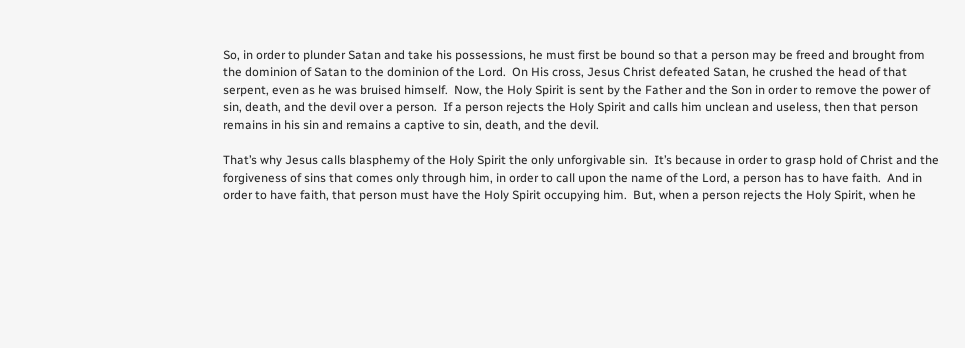So, in order to plunder Satan and take his possessions, he must first be bound so that a person may be freed and brought from the dominion of Satan to the dominion of the Lord.  On His cross, Jesus Christ defeated Satan, he crushed the head of that serpent, even as he was bruised himself.  Now, the Holy Spirit is sent by the Father and the Son in order to remove the power of sin, death, and the devil over a person.  If a person rejects the Holy Spirit and calls him unclean and useless, then that person remains in his sin and remains a captive to sin, death, and the devil.

That’s why Jesus calls blasphemy of the Holy Spirit the only unforgivable sin.  It’s because in order to grasp hold of Christ and the forgiveness of sins that comes only through him, in order to call upon the name of the Lord, a person has to have faith.  And in order to have faith, that person must have the Holy Spirit occupying him.  But, when a person rejects the Holy Spirit, when he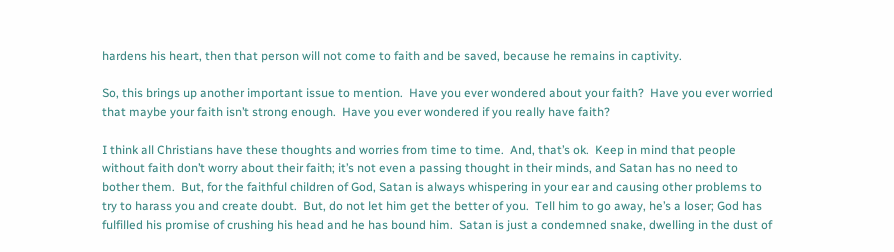hardens his heart, then that person will not come to faith and be saved, because he remains in captivity.

So, this brings up another important issue to mention.  Have you ever wondered about your faith?  Have you ever worried that maybe your faith isn’t strong enough.  Have you ever wondered if you really have faith?

I think all Christians have these thoughts and worries from time to time.  And, that’s ok.  Keep in mind that people without faith don’t worry about their faith; it’s not even a passing thought in their minds, and Satan has no need to bother them.  But, for the faithful children of God, Satan is always whispering in your ear and causing other problems to try to harass you and create doubt.  But, do not let him get the better of you.  Tell him to go away, he’s a loser; God has fulfilled his promise of crushing his head and he has bound him.  Satan is just a condemned snake, dwelling in the dust of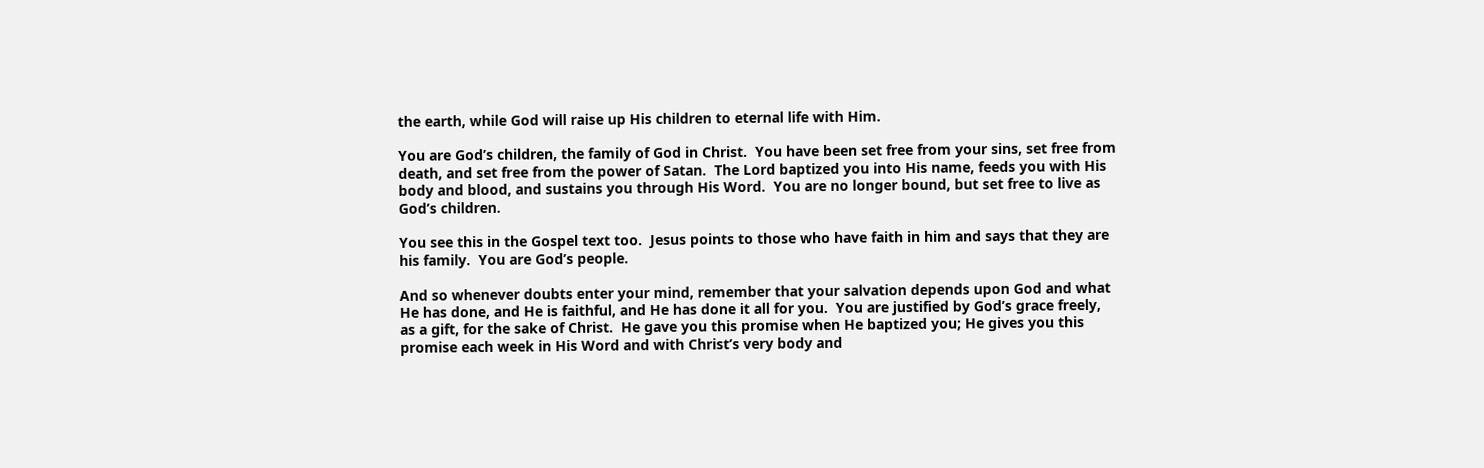the earth, while God will raise up His children to eternal life with Him.

You are God’s children, the family of God in Christ.  You have been set free from your sins, set free from death, and set free from the power of Satan.  The Lord baptized you into His name, feeds you with His body and blood, and sustains you through His Word.  You are no longer bound, but set free to live as God’s children.

You see this in the Gospel text too.  Jesus points to those who have faith in him and says that they are his family.  You are God’s people.

And so whenever doubts enter your mind, remember that your salvation depends upon God and what He has done, and He is faithful, and He has done it all for you.  You are justified by God’s grace freely, as a gift, for the sake of Christ.  He gave you this promise when He baptized you; He gives you this promise each week in His Word and with Christ’s very body and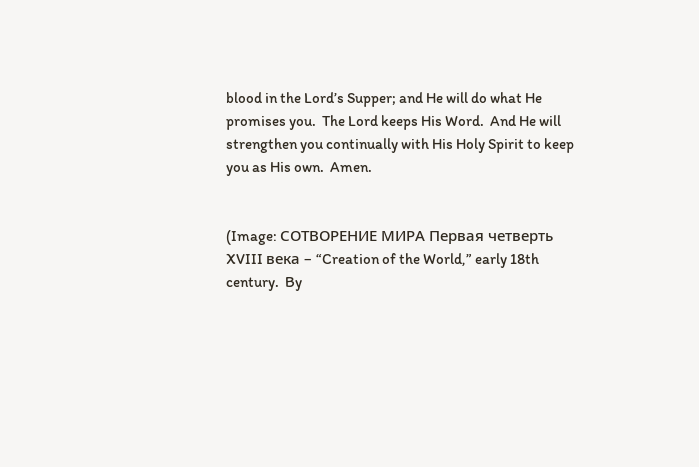blood in the Lord’s Supper; and He will do what He promises you.  The Lord keeps His Word.  And He will strengthen you continually with His Holy Spirit to keep you as His own.  Amen.


(Image: СОТВОРЕНИЕ МИРА Первая четверть XVIII века – “Creation of the World,” early 18th century.  By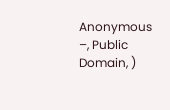Anonymous –, Public Domain, )